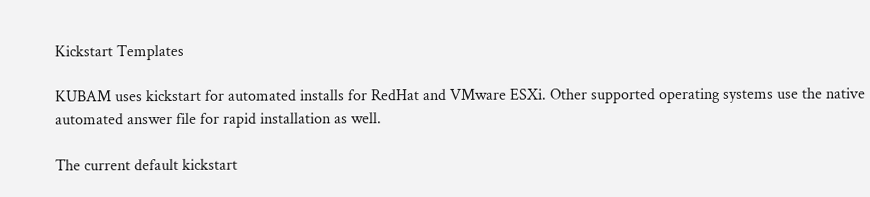Kickstart Templates

KUBAM uses kickstart for automated installs for RedHat and VMware ESXi. Other supported operating systems use the native automated answer file for rapid installation as well.

The current default kickstart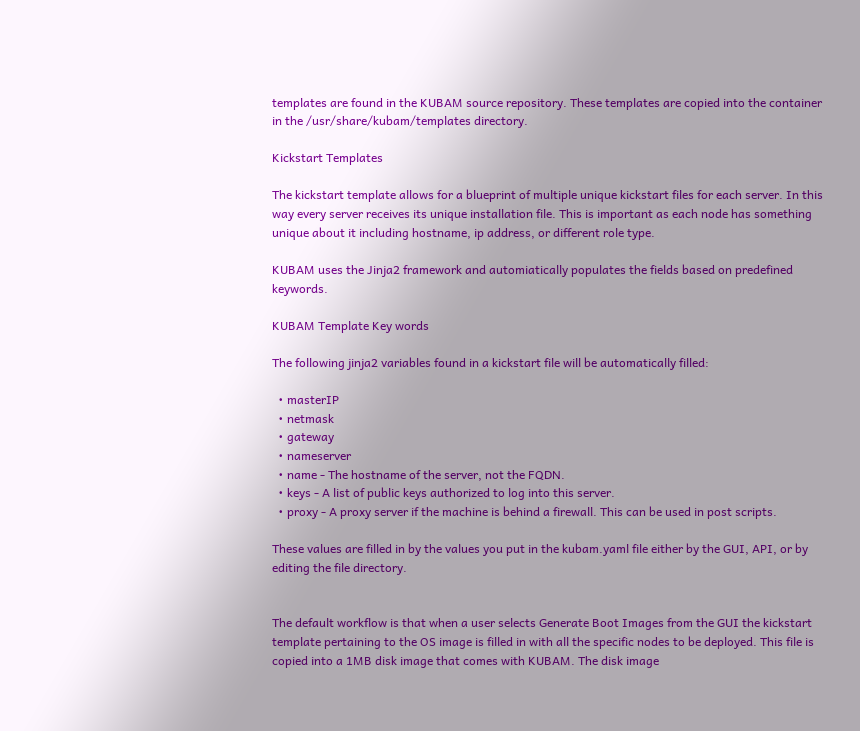templates are found in the KUBAM source repository. These templates are copied into the container in the /usr/share/kubam/templates directory.

Kickstart Templates

The kickstart template allows for a blueprint of multiple unique kickstart files for each server. In this way every server receives its unique installation file. This is important as each node has something unique about it including hostname, ip address, or different role type.

KUBAM uses the Jinja2 framework and automiatically populates the fields based on predefined keywords.

KUBAM Template Key words

The following jinja2 variables found in a kickstart file will be automatically filled:

  • masterIP
  • netmask
  • gateway
  • nameserver
  • name - The hostname of the server, not the FQDN.
  • keys - A list of public keys authorized to log into this server.
  • proxy - A proxy server if the machine is behind a firewall. This can be used in post scripts.

These values are filled in by the values you put in the kubam.yaml file either by the GUI, API, or by editing the file directory.


The default workflow is that when a user selects Generate Boot Images from the GUI the kickstart template pertaining to the OS image is filled in with all the specific nodes to be deployed. This file is copied into a 1MB disk image that comes with KUBAM. The disk image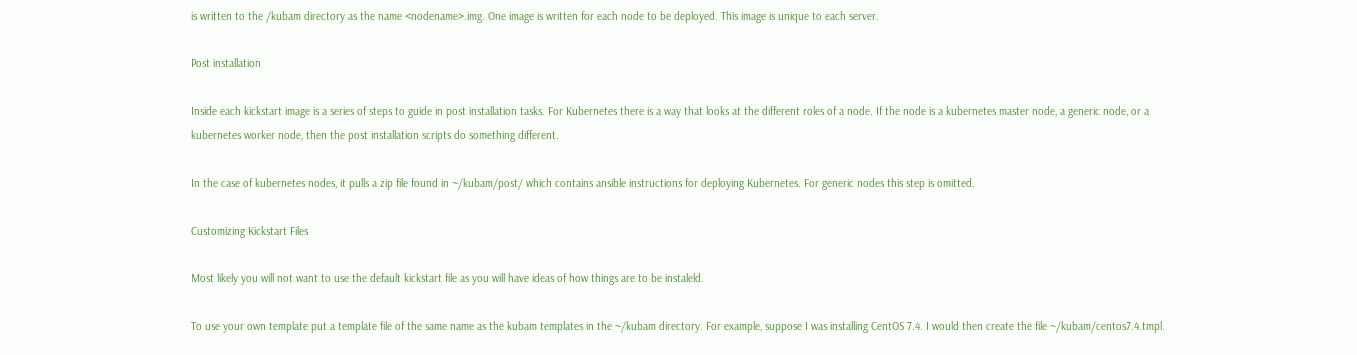is written to the /kubam directory as the name <nodename>.img. One image is written for each node to be deployed. This image is unique to each server.

Post installation

Inside each kickstart image is a series of steps to guide in post installation tasks. For Kubernetes there is a way that looks at the different roles of a node. If the node is a kubernetes master node, a generic node, or a kubernetes worker node, then the post installation scripts do something different.

In the case of kubernetes nodes, it pulls a zip file found in ~/kubam/post/ which contains ansible instructions for deploying Kubernetes. For generic nodes this step is omitted.

Customizing Kickstart Files

Most likely you will not want to use the default kickstart file as you will have ideas of how things are to be instaleld.

To use your own template put a template file of the same name as the kubam templates in the ~/kubam directory. For example, suppose I was installing CentOS 7.4. I would then create the file ~/kubam/centos7.4.tmpl.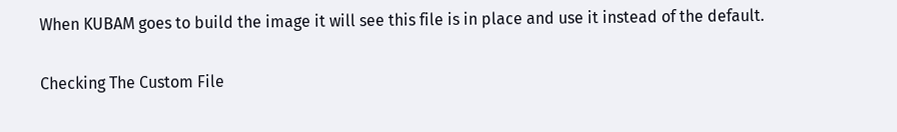When KUBAM goes to build the image it will see this file is in place and use it instead of the default.

Checking The Custom File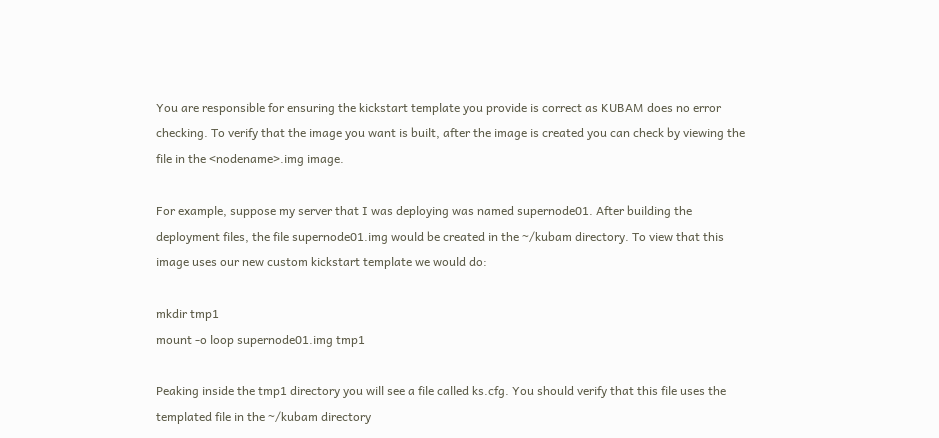You are responsible for ensuring the kickstart template you provide is correct as KUBAM does no error checking. To verify that the image you want is built, after the image is created you can check by viewing the file in the <nodename>.img image.

For example, suppose my server that I was deploying was named supernode01. After building the deployment files, the file supernode01.img would be created in the ~/kubam directory. To view that this image uses our new custom kickstart template we would do:

mkdir tmp1
mount -o loop supernode01.img tmp1

Peaking inside the tmp1 directory you will see a file called ks.cfg. You should verify that this file uses the templated file in the ~/kubam directory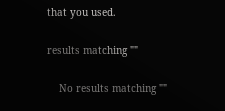that you used.

results matching ""

    No results matching ""